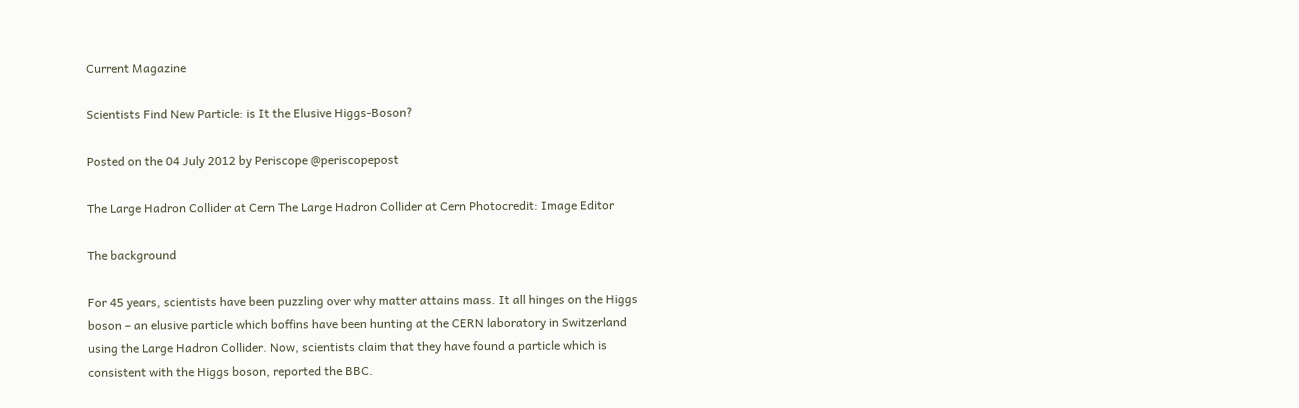Current Magazine

Scientists Find New Particle: is It the Elusive Higgs-Boson?

Posted on the 04 July 2012 by Periscope @periscopepost

The Large Hadron Collider at Cern The Large Hadron Collider at Cern Photocredit: Image Editor

The background

For 45 years, scientists have been puzzling over why matter attains mass. It all hinges on the Higgs boson – an elusive particle which boffins have been hunting at the CERN laboratory in Switzerland using the Large Hadron Collider. Now, scientists claim that they have found a particle which is consistent with the Higgs boson, reported the BBC.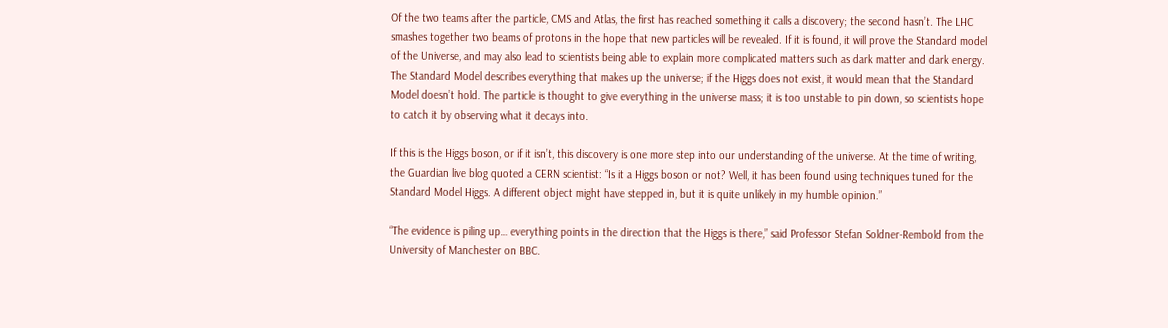Of the two teams after the particle, CMS and Atlas, the first has reached something it calls a discovery; the second hasn’t. The LHC smashes together two beams of protons in the hope that new particles will be revealed. If it is found, it will prove the Standard model of the Universe, and may also lead to scientists being able to explain more complicated matters such as dark matter and dark energy. The Standard Model describes everything that makes up the universe; if the Higgs does not exist, it would mean that the Standard Model doesn’t hold. The particle is thought to give everything in the universe mass; it is too unstable to pin down, so scientists hope to catch it by observing what it decays into.

If this is the Higgs boson, or if it isn’t, this discovery is one more step into our understanding of the universe. At the time of writing, the Guardian live blog quoted a CERN scientist: “Is it a Higgs boson or not? Well, it has been found using techniques tuned for the Standard Model Higgs. A different object might have stepped in, but it is quite unlikely in my humble opinion.”

“The evidence is piling up… everything points in the direction that the Higgs is there,” said Professor Stefan Soldner-Rembold from the University of Manchester on BBC.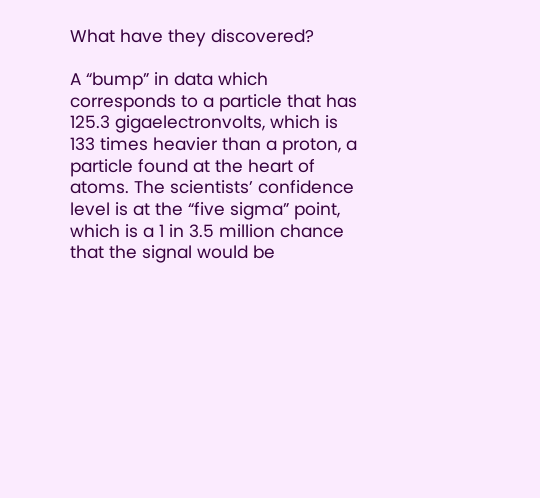What have they discovered?

A “bump” in data which corresponds to a particle that has 125.3 gigaelectronvolts, which is 133 times heavier than a proton, a particle found at the heart of atoms. The scientists’ confidence level is at the “five sigma” point, which is a 1 in 3.5 million chance that the signal would be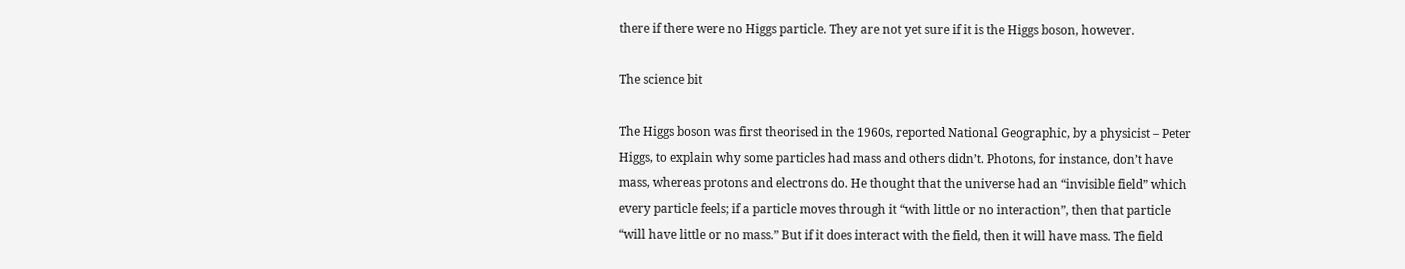there if there were no Higgs particle. They are not yet sure if it is the Higgs boson, however.

The science bit

The Higgs boson was first theorised in the 1960s, reported National Geographic, by a physicist – Peter Higgs, to explain why some particles had mass and others didn’t. Photons, for instance, don’t have mass, whereas protons and electrons do. He thought that the universe had an “invisible field” which every particle feels; if a particle moves through it “with little or no interaction”, then that particle “will have little or no mass.” But if it does interact with the field, then it will have mass. The field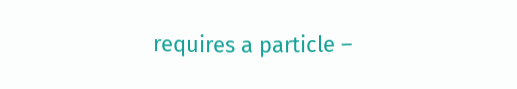requires a particle –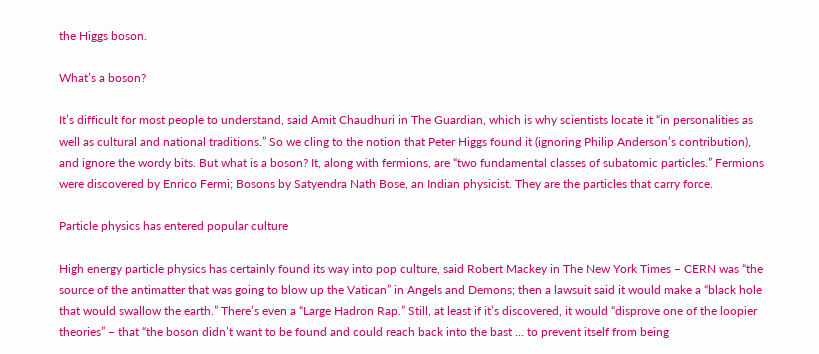the Higgs boson.

What’s a boson?

It’s difficult for most people to understand, said Amit Chaudhuri in The Guardian, which is why scientists locate it “in personalities as well as cultural and national traditions.” So we cling to the notion that Peter Higgs found it (ignoring Philip Anderson’s contribution), and ignore the wordy bits. But what is a boson? It, along with fermions, are “two fundamental classes of subatomic particles.” Fermions were discovered by Enrico Fermi; Bosons by Satyendra Nath Bose, an Indian physicist. They are the particles that carry force.

Particle physics has entered popular culture

High energy particle physics has certainly found its way into pop culture, said Robert Mackey in The New York Times – CERN was “the source of the antimatter that was going to blow up the Vatican” in Angels and Demons; then a lawsuit said it would make a “black hole that would swallow the earth.” There’s even a “Large Hadron Rap.” Still, at least if it’s discovered, it would “disprove one of the loopier theories” – that “the boson didn’t want to be found and could reach back into the bast … to prevent itself from being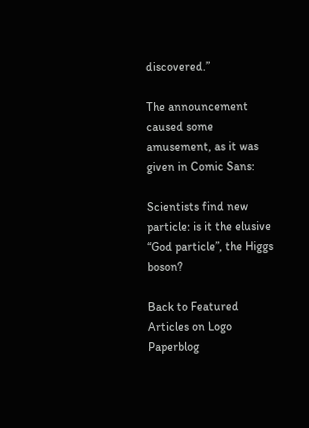discovered.”

The announcement caused some amusement, as it was given in Comic Sans:

Scientists find new particle: is it the elusive “God particle”, the Higgs boson?

Back to Featured Articles on Logo Paperblog